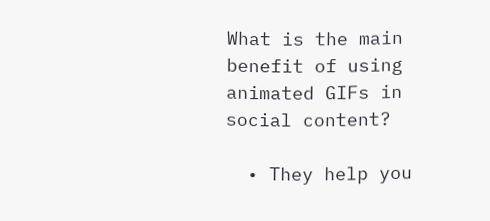What is the main benefit of using animated GIFs in social content?

  • They help you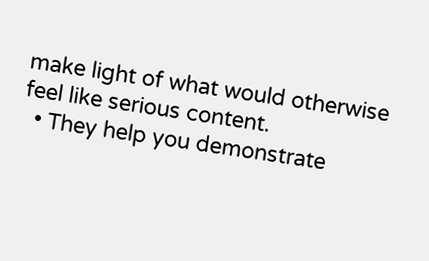make light of what would otherwise feel like serious content.
  • They help you demonstrate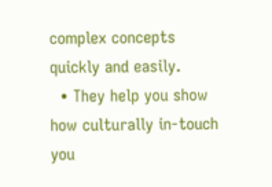complex concepts quickly and easily.
  • They help you show how culturally in-touch you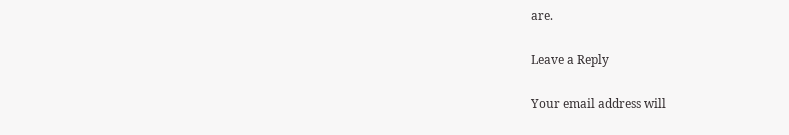are.

Leave a Reply

Your email address will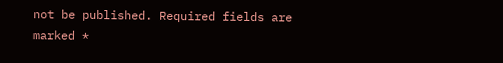not be published. Required fields are marked *